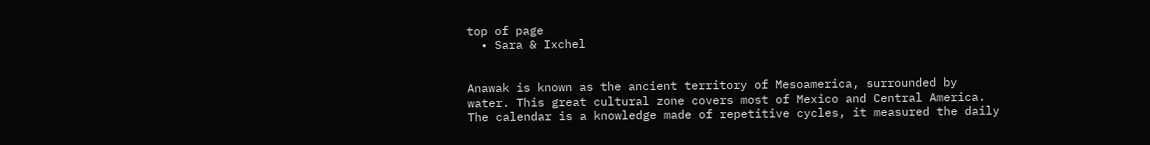top of page
  • Sara & Ixchel


Anawak is known as the ancient territory of Mesoamerica, surrounded by water. This great cultural zone covers most of Mexico and Central America. The calendar is a knowledge made of repetitive cycles, it measured the daily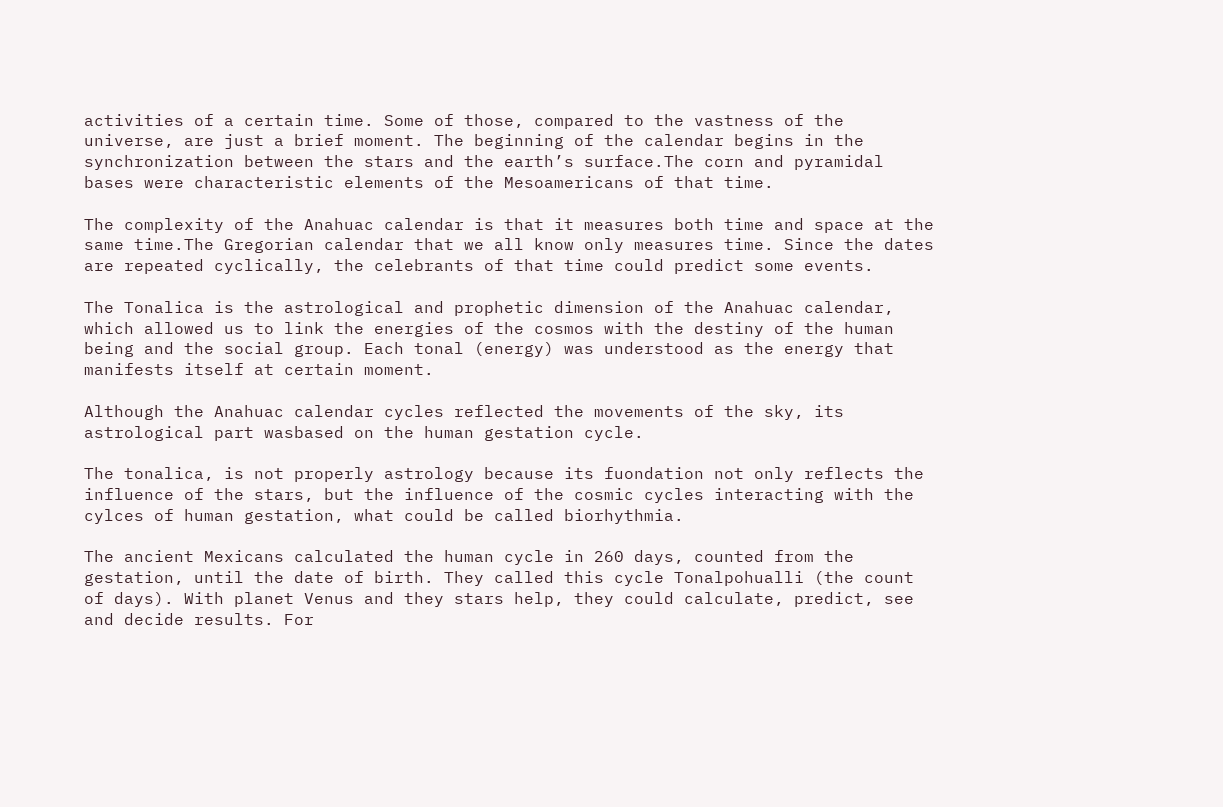activities of a certain time. Some of those, compared to the vastness of the universe, are just a brief moment. The beginning of the calendar begins in the synchronization between the stars and the earth’s surface.The corn and pyramidal bases were characteristic elements of the Mesoamericans of that time.

The complexity of the Anahuac calendar is that it measures both time and space at the same time.The Gregorian calendar that we all know only measures time. Since the dates are repeated cyclically, the celebrants of that time could predict some events.

The Tonalica is the astrological and prophetic dimension of the Anahuac calendar, which allowed us to link the energies of the cosmos with the destiny of the human being and the social group. Each tonal (energy) was understood as the energy that manifests itself at certain moment.

Although the Anahuac calendar cycles reflected the movements of the sky, its astrological part wasbased on the human gestation cycle.

The tonalica, is not properly astrology because its fuondation not only reflects the influence of the stars, but the influence of the cosmic cycles interacting with the cylces of human gestation, what could be called biorhythmia.

The ancient Mexicans calculated the human cycle in 260 days, counted from the gestation, until the date of birth. They called this cycle Tonalpohualli (the count of days). With planet Venus and they stars help, they could calculate, predict, see and decide results. For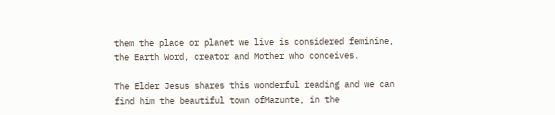them the place or planet we live is considered feminine, the Earth Word, creator and Mother who conceives.

The Elder Jesus shares this wonderful reading and we can find him the beautiful town ofMazunte, in the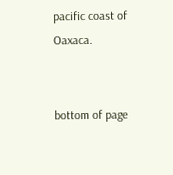pacific coast of Oaxaca.


bottom of page